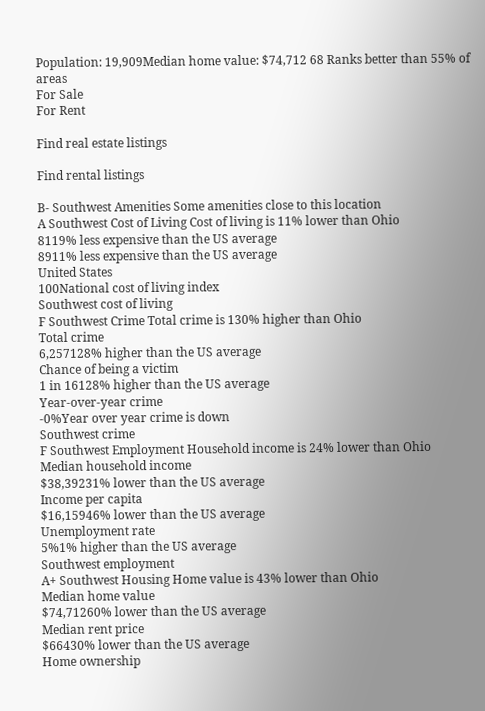Population: 19,909Median home value: $74,712 68 Ranks better than 55% of areas
For Sale
For Rent

Find real estate listings

Find rental listings

B- Southwest Amenities Some amenities close to this location
A Southwest Cost of Living Cost of living is 11% lower than Ohio
8119% less expensive than the US average
8911% less expensive than the US average
United States
100National cost of living index
Southwest cost of living
F Southwest Crime Total crime is 130% higher than Ohio
Total crime
6,257128% higher than the US average
Chance of being a victim
1 in 16128% higher than the US average
Year-over-year crime
-0%Year over year crime is down
Southwest crime
F Southwest Employment Household income is 24% lower than Ohio
Median household income
$38,39231% lower than the US average
Income per capita
$16,15946% lower than the US average
Unemployment rate
5%1% higher than the US average
Southwest employment
A+ Southwest Housing Home value is 43% lower than Ohio
Median home value
$74,71260% lower than the US average
Median rent price
$66430% lower than the US average
Home ownership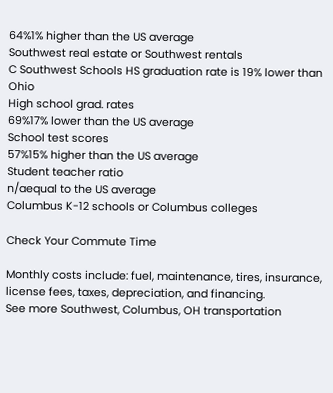64%1% higher than the US average
Southwest real estate or Southwest rentals
C Southwest Schools HS graduation rate is 19% lower than Ohio
High school grad. rates
69%17% lower than the US average
School test scores
57%15% higher than the US average
Student teacher ratio
n/aequal to the US average
Columbus K-12 schools or Columbus colleges

Check Your Commute Time

Monthly costs include: fuel, maintenance, tires, insurance, license fees, taxes, depreciation, and financing.
See more Southwest, Columbus, OH transportation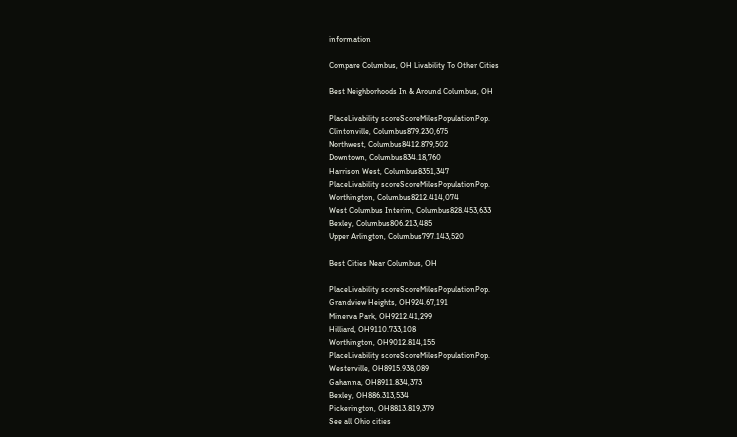information

Compare Columbus, OH Livability To Other Cities

Best Neighborhoods In & Around Columbus, OH

PlaceLivability scoreScoreMilesPopulationPop.
Clintonville, Columbus879.230,675
Northwest, Columbus8412.879,502
Downtown, Columbus834.18,760
Harrison West, Columbus8351,347
PlaceLivability scoreScoreMilesPopulationPop.
Worthington, Columbus8212.414,074
West Columbus Interim, Columbus828.453,633
Bexley, Columbus806.213,485
Upper Arlington, Columbus797.143,520

Best Cities Near Columbus, OH

PlaceLivability scoreScoreMilesPopulationPop.
Grandview Heights, OH924.67,191
Minerva Park, OH9212.41,299
Hilliard, OH9110.733,108
Worthington, OH9012.814,155
PlaceLivability scoreScoreMilesPopulationPop.
Westerville, OH8915.938,089
Gahanna, OH8911.834,373
Bexley, OH886.313,534
Pickerington, OH8813.819,379
See all Ohio cities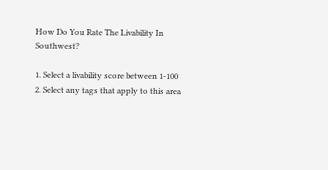How Do You Rate The Livability In Southwest?

1. Select a livability score between 1-100
2. Select any tags that apply to this area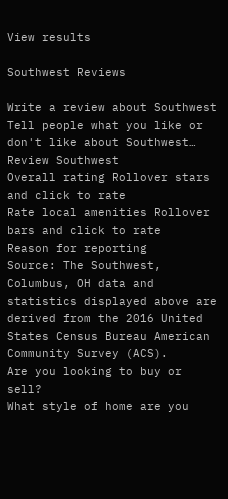View results

Southwest Reviews

Write a review about Southwest Tell people what you like or don't like about Southwest…
Review Southwest
Overall rating Rollover stars and click to rate
Rate local amenities Rollover bars and click to rate
Reason for reporting
Source: The Southwest, Columbus, OH data and statistics displayed above are derived from the 2016 United States Census Bureau American Community Survey (ACS).
Are you looking to buy or sell?
What style of home are you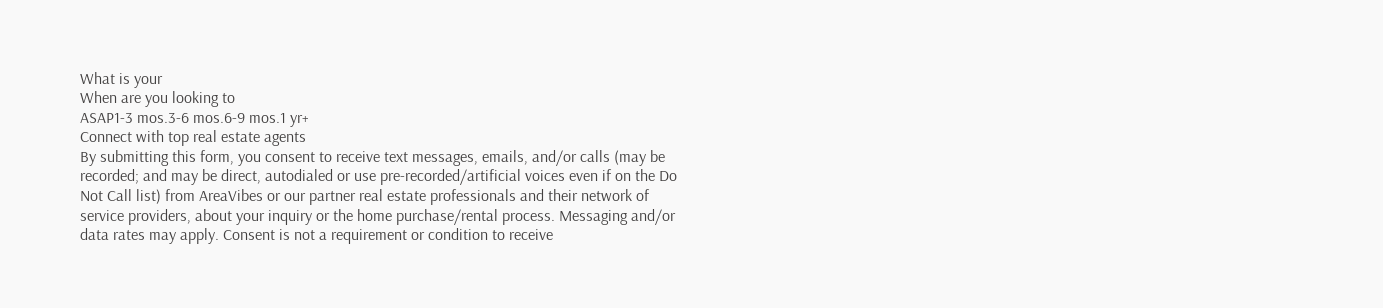What is your
When are you looking to
ASAP1-3 mos.3-6 mos.6-9 mos.1 yr+
Connect with top real estate agents
By submitting this form, you consent to receive text messages, emails, and/or calls (may be recorded; and may be direct, autodialed or use pre-recorded/artificial voices even if on the Do Not Call list) from AreaVibes or our partner real estate professionals and their network of service providers, about your inquiry or the home purchase/rental process. Messaging and/or data rates may apply. Consent is not a requirement or condition to receive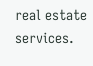real estate services.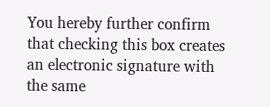You hereby further confirm that checking this box creates an electronic signature with the same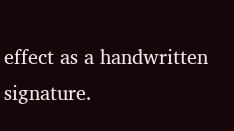effect as a handwritten signature.